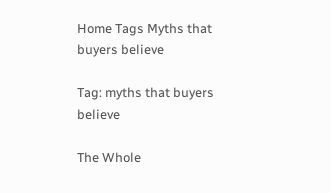Home Tags Myths that buyers believe

Tag: myths that buyers believe

The Whole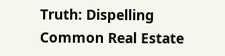Truth: Dispelling Common Real Estate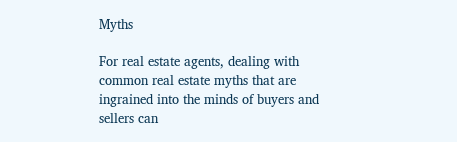Myths

For real estate agents, dealing with common real estate myths that are ingrained into the minds of buyers and sellers can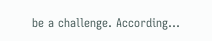be a challenge. According...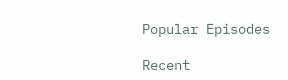Popular Episodes

Recent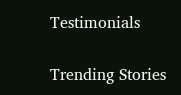Testimonials

Trending Stories